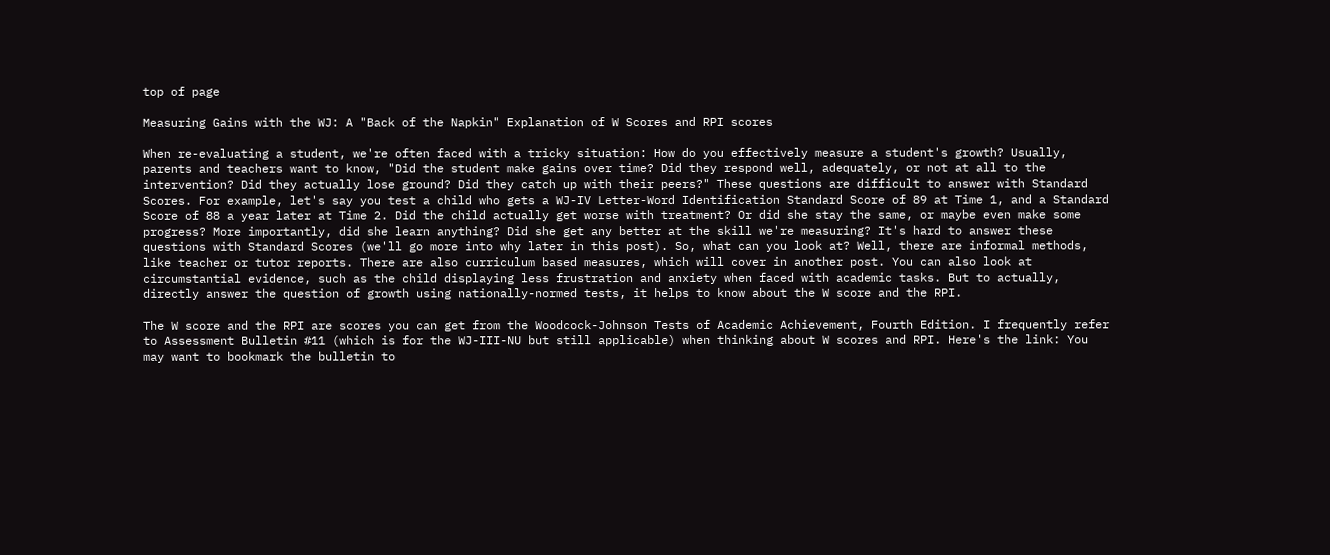top of page

Measuring Gains with the WJ: A "Back of the Napkin" Explanation of W Scores and RPI scores

When re-evaluating a student, we're often faced with a tricky situation: How do you effectively measure a student's growth? Usually, parents and teachers want to know, "Did the student make gains over time? Did they respond well, adequately, or not at all to the intervention? Did they actually lose ground? Did they catch up with their peers?" These questions are difficult to answer with Standard Scores. For example, let's say you test a child who gets a WJ-IV Letter-Word Identification Standard Score of 89 at Time 1, and a Standard Score of 88 a year later at Time 2. Did the child actually get worse with treatment? Or did she stay the same, or maybe even make some progress? More importantly, did she learn anything? Did she get any better at the skill we're measuring? It's hard to answer these questions with Standard Scores (we'll go more into why later in this post). So, what can you look at? Well, there are informal methods, like teacher or tutor reports. There are also curriculum based measures, which will cover in another post. You can also look at circumstantial evidence, such as the child displaying less frustration and anxiety when faced with academic tasks. But to actually, directly answer the question of growth using nationally-normed tests, it helps to know about the W score and the RPI.

The W score and the RPI are scores you can get from the Woodcock-Johnson Tests of Academic Achievement, Fourth Edition. I frequently refer to Assessment Bulletin #11 (which is for the WJ-III-NU but still applicable) when thinking about W scores and RPI. Here's the link: You may want to bookmark the bulletin to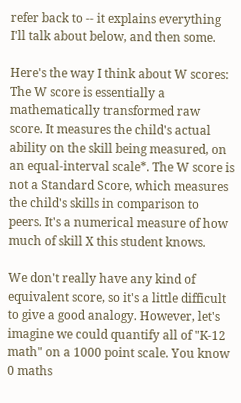refer back to -- it explains everything I'll talk about below, and then some.

Here's the way I think about W scores: The W score is essentially a mathematically transformed raw score. It measures the child's actual ability on the skill being measured, on an equal-interval scale*. The W score is not a Standard Score, which measures the child's skills in comparison to peers. It's a numerical measure of how much of skill X this student knows.

We don't really have any kind of equivalent score, so it's a little difficult to give a good analogy. However, let's imagine we could quantify all of "K-12 math" on a 1000 point scale. You know 0 maths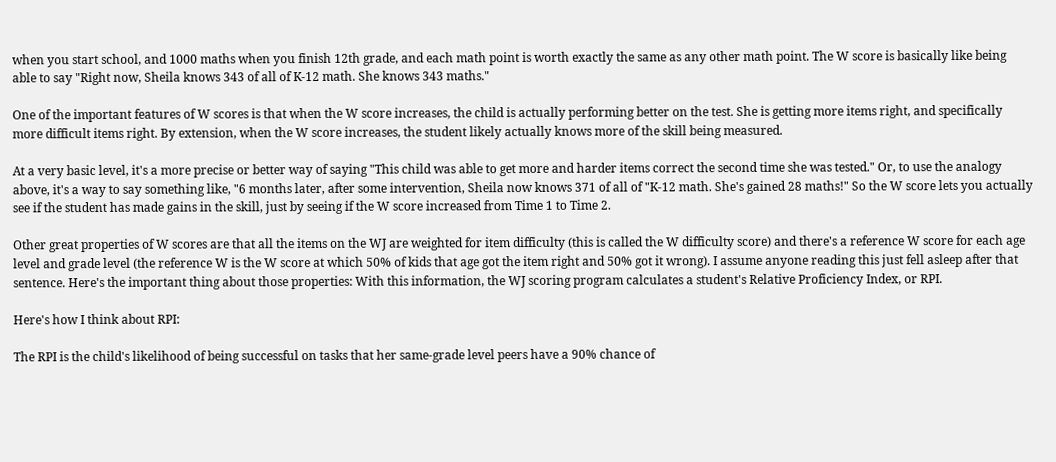when you start school, and 1000 maths when you finish 12th grade, and each math point is worth exactly the same as any other math point. The W score is basically like being able to say "Right now, Sheila knows 343 of all of K-12 math. She knows 343 maths."

One of the important features of W scores is that when the W score increases, the child is actually performing better on the test. She is getting more items right, and specifically more difficult items right. By extension, when the W score increases, the student likely actually knows more of the skill being measured.

At a very basic level, it's a more precise or better way of saying "This child was able to get more and harder items correct the second time she was tested." Or, to use the analogy above, it's a way to say something like, "6 months later, after some intervention, Sheila now knows 371 of all of "K-12 math. She's gained 28 maths!" So the W score lets you actually see if the student has made gains in the skill, just by seeing if the W score increased from Time 1 to Time 2.

Other great properties of W scores are that all the items on the WJ are weighted for item difficulty (this is called the W difficulty score) and there's a reference W score for each age level and grade level (the reference W is the W score at which 50% of kids that age got the item right and 50% got it wrong). I assume anyone reading this just fell asleep after that sentence. Here's the important thing about those properties: With this information, the WJ scoring program calculates a student's Relative Proficiency Index, or RPI.

Here's how I think about RPI:

The RPI is the child's likelihood of being successful on tasks that her same-grade level peers have a 90% chance of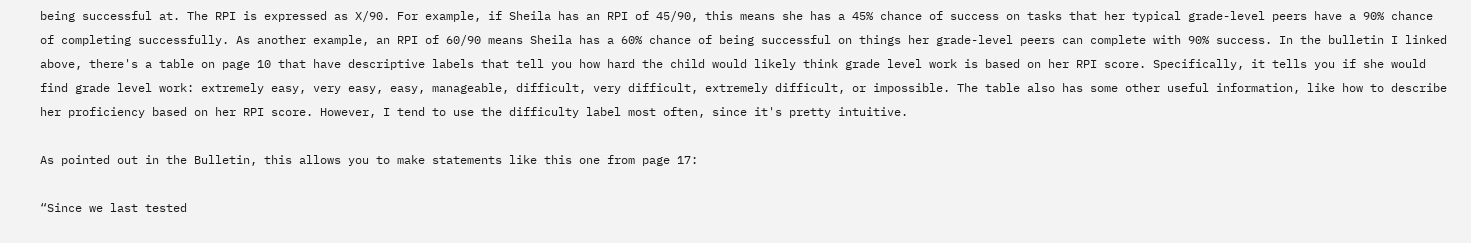being successful at. The RPI is expressed as X/90. For example, if Sheila has an RPI of 45/90, this means she has a 45% chance of success on tasks that her typical grade-level peers have a 90% chance of completing successfully. As another example, an RPI of 60/90 means Sheila has a 60% chance of being successful on things her grade-level peers can complete with 90% success. In the bulletin I linked above, there's a table on page 10 that have descriptive labels that tell you how hard the child would likely think grade level work is based on her RPI score. Specifically, it tells you if she would find grade level work: extremely easy, very easy, easy, manageable, difficult, very difficult, extremely difficult, or impossible. The table also has some other useful information, like how to describe her proficiency based on her RPI score. However, I tend to use the difficulty label most often, since it's pretty intuitive.

As pointed out in the Bulletin, this allows you to make statements like this one from page 17:

“Since we last tested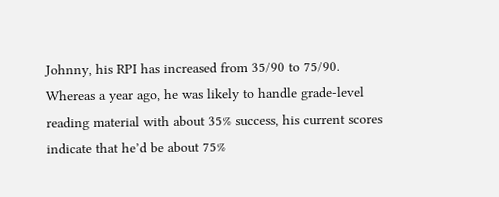Johnny, his RPI has increased from 35/90 to 75/90. Whereas a year ago, he was likely to handle grade-level reading material with about 35% success, his current scores indicate that he’d be about 75%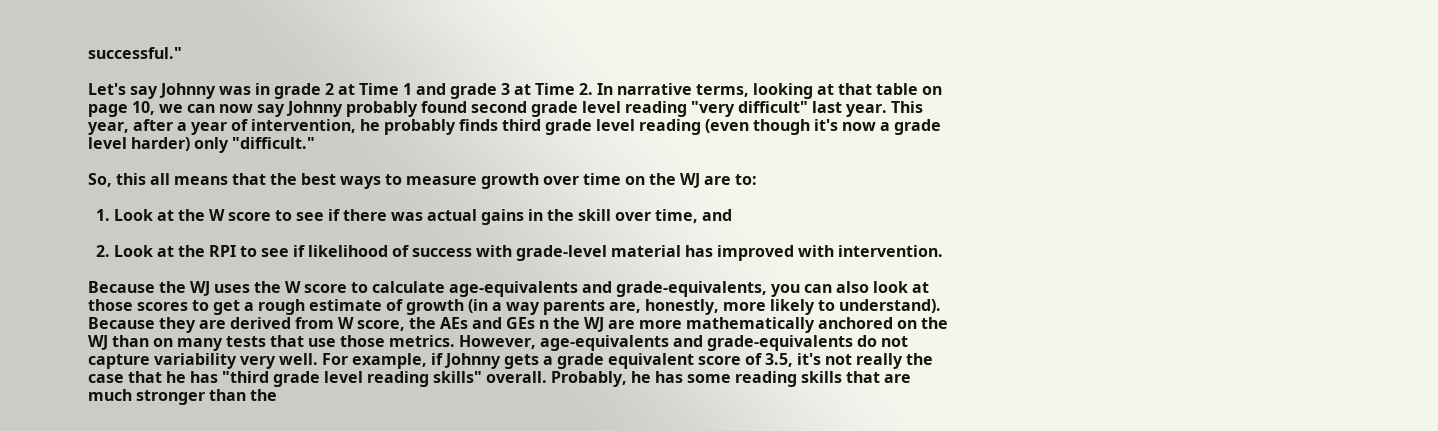successful."

Let's say Johnny was in grade 2 at Time 1 and grade 3 at Time 2. In narrative terms, looking at that table on page 10, we can now say Johnny probably found second grade level reading "very difficult" last year. This year, after a year of intervention, he probably finds third grade level reading (even though it's now a grade level harder) only "difficult."

So, this all means that the best ways to measure growth over time on the WJ are to:

  1. Look at the W score to see if there was actual gains in the skill over time, and

  2. Look at the RPI to see if likelihood of success with grade-level material has improved with intervention.

Because the WJ uses the W score to calculate age-equivalents and grade-equivalents, you can also look at those scores to get a rough estimate of growth (in a way parents are, honestly, more likely to understand). Because they are derived from W score, the AEs and GEs n the WJ are more mathematically anchored on the WJ than on many tests that use those metrics. However, age-equivalents and grade-equivalents do not capture variability very well. For example, if Johnny gets a grade equivalent score of 3.5, it's not really the case that he has "third grade level reading skills" overall. Probably, he has some reading skills that are much stronger than the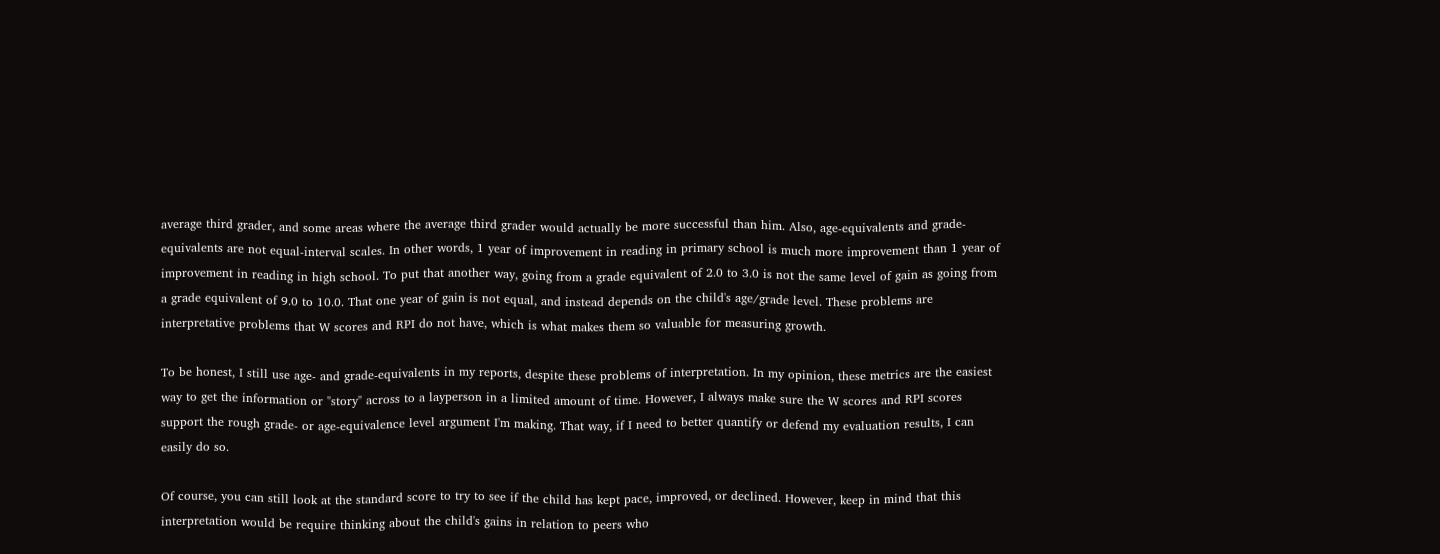average third grader, and some areas where the average third grader would actually be more successful than him. Also, age-equivalents and grade-equivalents are not equal-interval scales. In other words, 1 year of improvement in reading in primary school is much more improvement than 1 year of improvement in reading in high school. To put that another way, going from a grade equivalent of 2.0 to 3.0 is not the same level of gain as going from a grade equivalent of 9.0 to 10.0. That one year of gain is not equal, and instead depends on the child's age/grade level. These problems are interpretative problems that W scores and RPI do not have, which is what makes them so valuable for measuring growth.

To be honest, I still use age- and grade-equivalents in my reports, despite these problems of interpretation. In my opinion, these metrics are the easiest way to get the information or "story" across to a layperson in a limited amount of time. However, I always make sure the W scores and RPI scores support the rough grade- or age-equivalence level argument I'm making. That way, if I need to better quantify or defend my evaluation results, I can easily do so.

Of course, you can still look at the standard score to try to see if the child has kept pace, improved, or declined. However, keep in mind that this interpretation would be require thinking about the child's gains in relation to peers who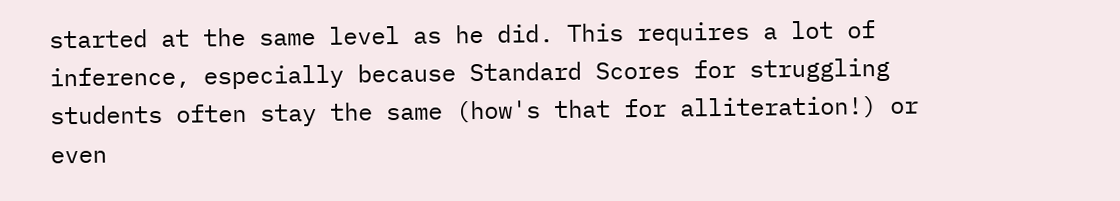started at the same level as he did. This requires a lot of inference, especially because Standard Scores for struggling students often stay the same (how's that for alliteration!) or even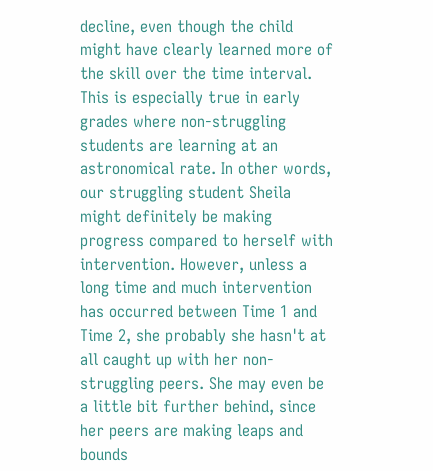decline, even though the child might have clearly learned more of the skill over the time interval. This is especially true in early grades where non-struggling students are learning at an astronomical rate. In other words, our struggling student Sheila might definitely be making progress compared to herself with intervention. However, unless a long time and much intervention has occurred between Time 1 and Time 2, she probably she hasn't at all caught up with her non-struggling peers. She may even be a little bit further behind, since her peers are making leaps and bounds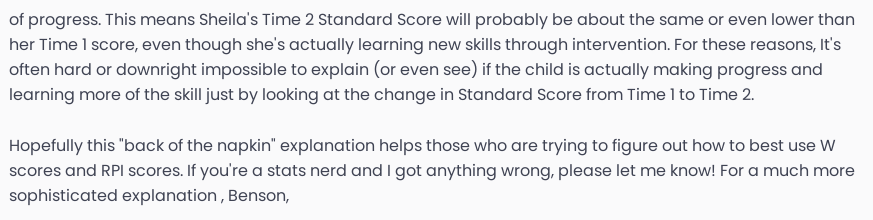of progress. This means Sheila's Time 2 Standard Score will probably be about the same or even lower than her Time 1 score, even though she's actually learning new skills through intervention. For these reasons, It's often hard or downright impossible to explain (or even see) if the child is actually making progress and learning more of the skill just by looking at the change in Standard Score from Time 1 to Time 2.

Hopefully this "back of the napkin" explanation helps those who are trying to figure out how to best use W scores and RPI scores. If you're a stats nerd and I got anything wrong, please let me know! For a much more sophisticated explanation , Benson,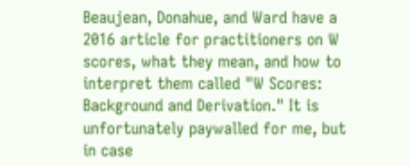Beaujean, Donahue, and Ward have a 2016 article for practitioners on W scores, what they mean, and how to interpret them called "W Scores: Background and Derivation." It is unfortunately paywalled for me, but in case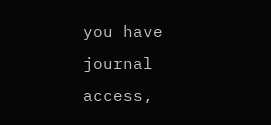you have journal access,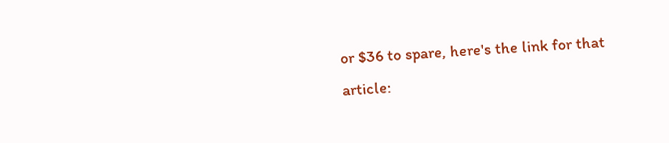or $36 to spare, here's the link for that article: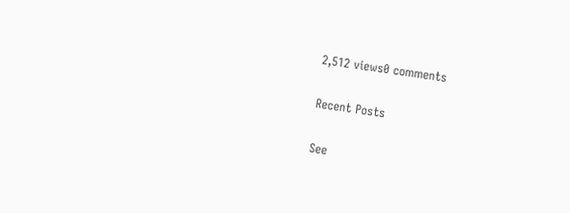2,512 views0 comments

Recent Posts

See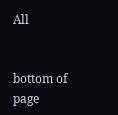All


bottom of page